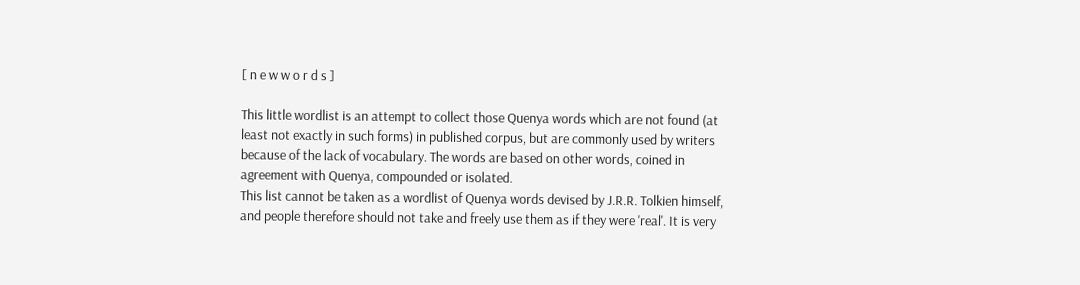[ n e w w o r d s ]

This little wordlist is an attempt to collect those Quenya words which are not found (at least not exactly in such forms) in published corpus, but are commonly used by writers because of the lack of vocabulary. The words are based on other words, coined in agreement with Quenya, compounded or isolated.
This list cannot be taken as a wordlist of Quenya words devised by J.R.R. Tolkien himself, and people therefore should not take and freely use them as if they were 'real'. It is very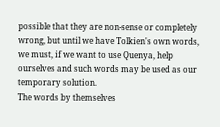possible that they are non-sense or completely wrong, but until we have Tolkien's own words, we must, if we want to use Quenya, help ourselves and such words may be used as our temporary solution.
The words by themselves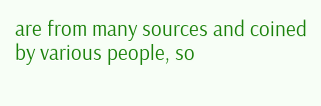are from many sources and coined by various people, so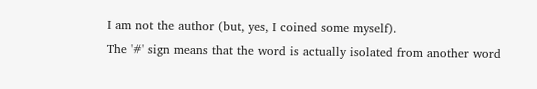I am not the author (but, yes, I coined some myself).
The '#' sign means that the word is actually isolated from another word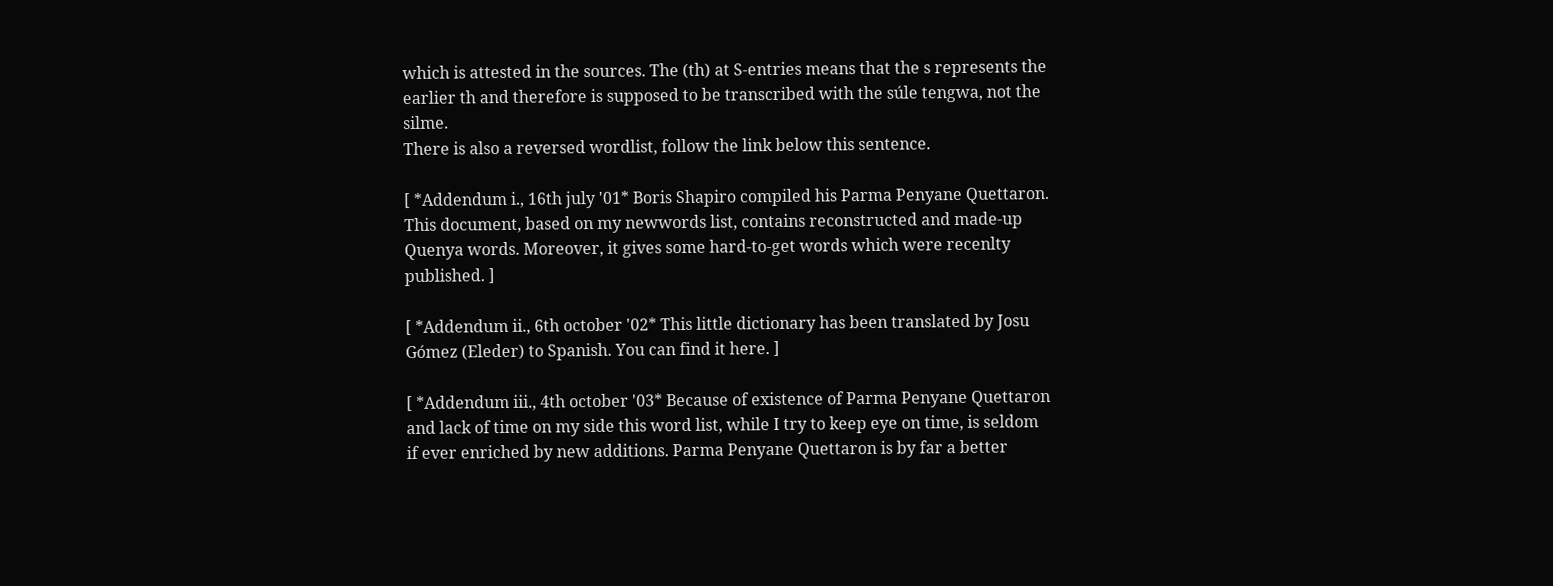which is attested in the sources. The (th) at S-entries means that the s represents the earlier th and therefore is supposed to be transcribed with the súle tengwa, not the silme.
There is also a reversed wordlist, follow the link below this sentence.

[ *Addendum i., 16th july '01* Boris Shapiro compiled his Parma Penyane Quettaron. This document, based on my newwords list, contains reconstructed and made-up Quenya words. Moreover, it gives some hard-to-get words which were recenlty published. ]

[ *Addendum ii., 6th october '02* This little dictionary has been translated by Josu Gómez (Eleder) to Spanish. You can find it here. ]

[ *Addendum iii., 4th october '03* Because of existence of Parma Penyane Quettaron and lack of time on my side this word list, while I try to keep eye on time, is seldom if ever enriched by new additions. Parma Penyane Quettaron is by far a better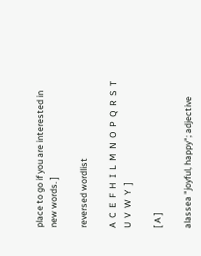place to go if you are interested in new words. ]

reversed wordlist

A  C  E  F  H  I  L  M  N  O  P  Q  R  S  T  U  V  W  Y  ]

[ A ]

alassea "joyful, happy"; adjective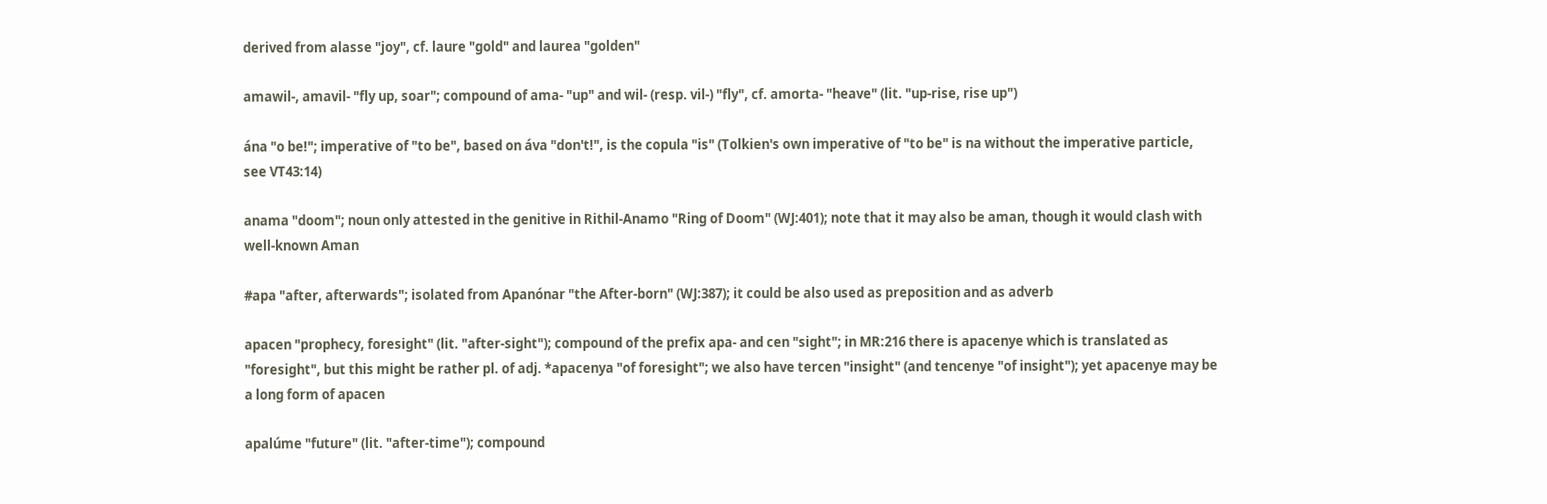derived from alasse "joy", cf. laure "gold" and laurea "golden"

amawil-, amavil- "fly up, soar"; compound of ama- "up" and wil- (resp. vil-) "fly", cf. amorta- "heave" (lit. "up-rise, rise up")

ána "o be!"; imperative of "to be", based on áva "don't!", is the copula "is" (Tolkien's own imperative of "to be" is na without the imperative particle, see VT43:14)

anama "doom"; noun only attested in the genitive in Rithil-Anamo "Ring of Doom" (WJ:401); note that it may also be aman, though it would clash with well-known Aman

#apa "after, afterwards"; isolated from Apanónar "the After-born" (WJ:387); it could be also used as preposition and as adverb

apacen "prophecy, foresight" (lit. "after-sight"); compound of the prefix apa- and cen "sight"; in MR:216 there is apacenye which is translated as "foresight", but this might be rather pl. of adj. *apacenya "of foresight"; we also have tercen "insight" (and tencenye "of insight"); yet apacenye may be a long form of apacen

apalúme "future" (lit. "after-time"); compound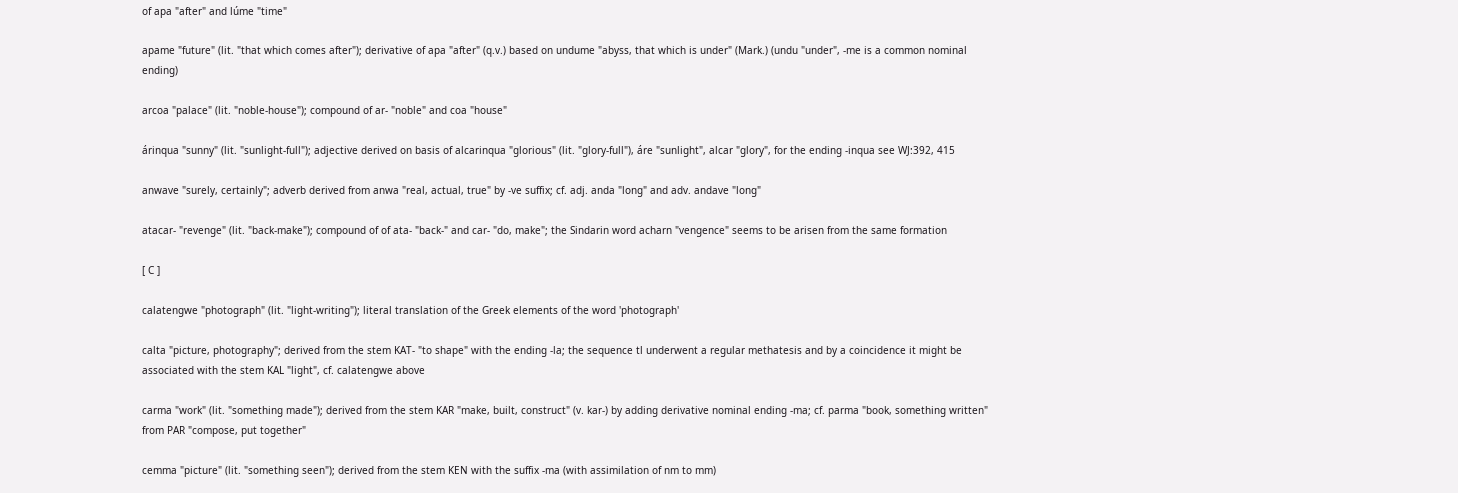of apa "after" and lúme "time"

apame "future" (lit. "that which comes after"); derivative of apa "after" (q.v.) based on undume "abyss, that which is under" (Mark.) (undu "under", -me is a common nominal ending)

arcoa "palace" (lit. "noble-house"); compound of ar- "noble" and coa "house"

árinqua "sunny" (lit. "sunlight-full"); adjective derived on basis of alcarinqua "glorious" (lit. "glory-full"), áre "sunlight", alcar "glory", for the ending -inqua see WJ:392, 415

anwave "surely, certainly"; adverb derived from anwa "real, actual, true" by -ve suffix; cf. adj. anda "long" and adv. andave "long"

atacar- "revenge" (lit. "back-make"); compound of of ata- "back-" and car- "do, make"; the Sindarin word acharn "vengence" seems to be arisen from the same formation

[ C ]

calatengwe "photograph" (lit. "light-writing"); literal translation of the Greek elements of the word 'photograph'

calta "picture, photography"; derived from the stem KAT- "to shape" with the ending -la; the sequence tl underwent a regular methatesis and by a coincidence it might be associated with the stem KAL "light", cf. calatengwe above

carma "work" (lit. "something made"); derived from the stem KAR "make, built, construct" (v. kar-) by adding derivative nominal ending -ma; cf. parma "book, something written" from PAR "compose, put together"

cemma "picture" (lit. "something seen"); derived from the stem KEN with the suffix -ma (with assimilation of nm to mm)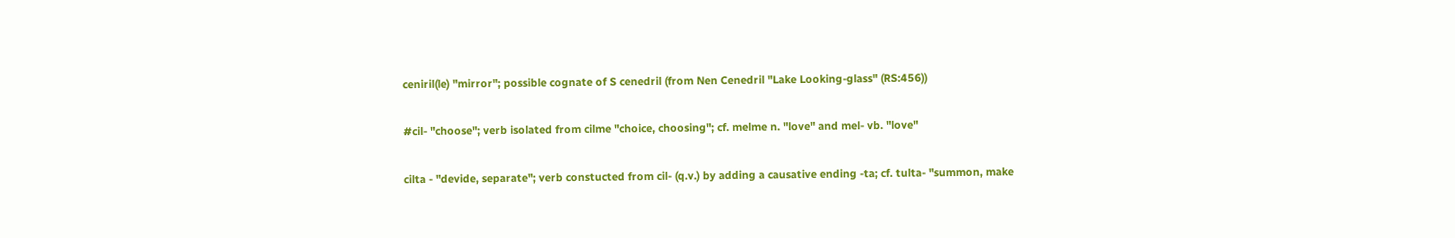ceniril(le) "mirror"; possible cognate of S cenedril (from Nen Cenedril "Lake Looking-glass" (RS:456))

#cil- "choose"; verb isolated from cilme "choice, choosing"; cf. melme n. "love" and mel- vb. "love"

cilta - "devide, separate"; verb constucted from cil- (q.v.) by adding a causative ending -ta; cf. tulta- "summon, make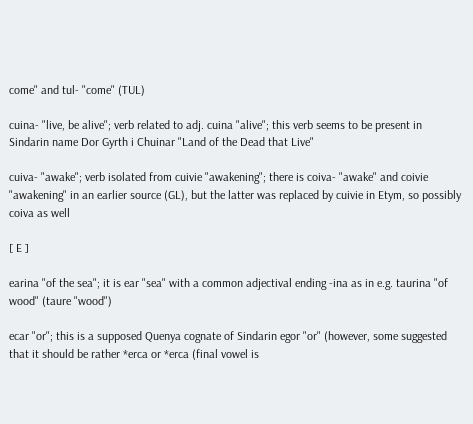come" and tul- "come" (TUL)

cuina- "live, be alive"; verb related to adj. cuina "alive"; this verb seems to be present in Sindarin name Dor Gyrth i Chuinar "Land of the Dead that Live"

cuiva- "awake"; verb isolated from cuivie "awakening"; there is coiva- "awake" and coivie "awakening" in an earlier source (GL), but the latter was replaced by cuivie in Etym, so possibly coiva as well

[ E ]

earina "of the sea"; it is ear "sea" with a common adjectival ending -ina as in e.g. taurina "of wood" (taure "wood")

ecar "or"; this is a supposed Quenya cognate of Sindarin egor "or" (however, some suggested that it should be rather *erca or *erca (final vowel is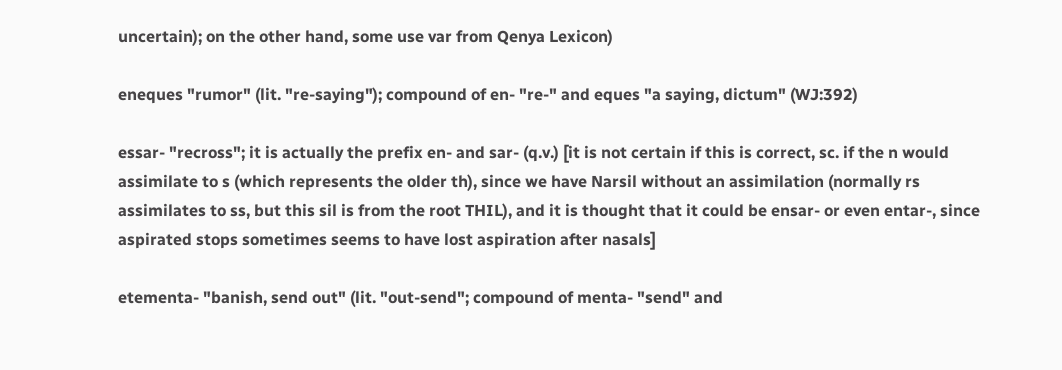uncertain); on the other hand, some use var from Qenya Lexicon)

eneques "rumor" (lit. "re-saying"); compound of en- "re-" and eques "a saying, dictum" (WJ:392)

essar- "recross"; it is actually the prefix en- and sar- (q.v.) [it is not certain if this is correct, sc. if the n would assimilate to s (which represents the older th), since we have Narsil without an assimilation (normally rs assimilates to ss, but this sil is from the root THIL), and it is thought that it could be ensar- or even entar-, since aspirated stops sometimes seems to have lost aspiration after nasals]

etementa- "banish, send out" (lit. "out-send"; compound of menta- "send" and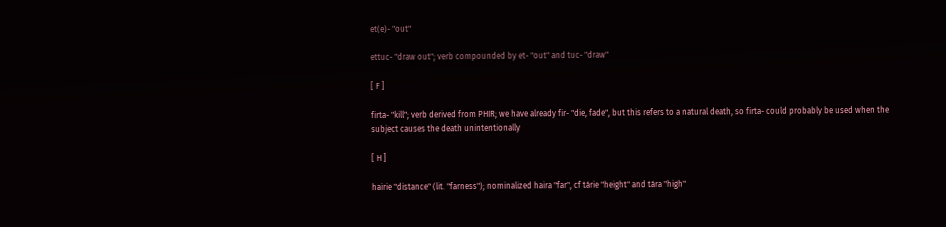et(e)- "out"

ettuc- "draw out"; verb compounded by et- "out" and tuc- "draw"

[ F ]

firta- "kill"; verb derived from PHIR; we have already fir- "die, fade", but this refers to a natural death, so firta- could probably be used when the subject causes the death unintentionally

[ H ]

hairie "distance" (lit. "farness"); nominalized haira "far", cf tárie "height" and tára "high"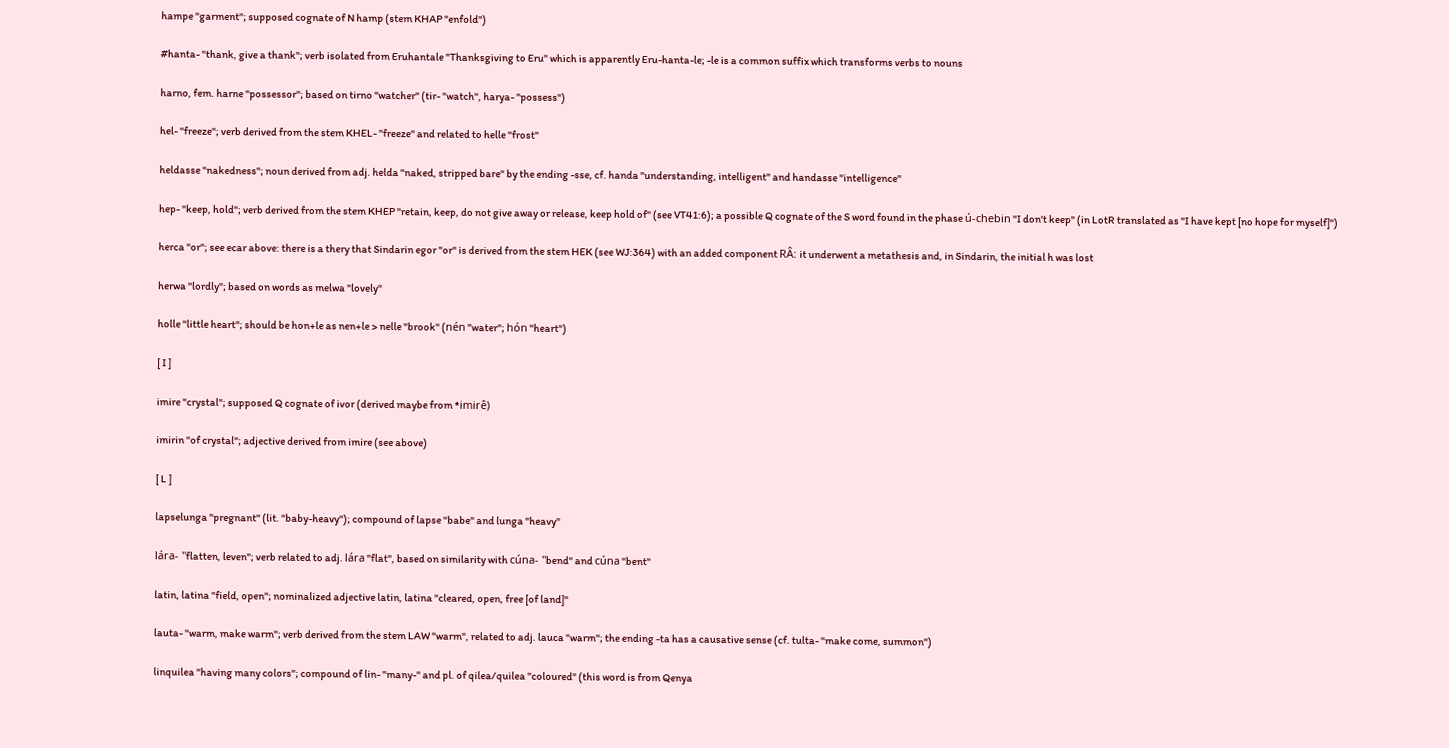hampe "garment"; supposed cognate of N hamp (stem KHAP "enfold")

#hanta- "thank, give a thank"; verb isolated from Eruhantale "Thanksgiving to Eru" which is apparently Eru-hanta-le; -le is a common suffix which transforms verbs to nouns

harno, fem. harne "possessor"; based on tirno "watcher" (tir- "watch", harya- "possess")

hel- "freeze"; verb derived from the stem KHEL- "freeze" and related to helle "frost"

heldasse "nakedness"; noun derived from adj. helda "naked, stripped bare" by the ending -sse, cf. handa "understanding, intelligent" and handasse "intelligence"

hep- "keep, hold"; verb derived from the stem KHEP "retain, keep, do not give away or release, keep hold of" (see VT41:6); a possible Q cognate of the S word found in the phase ú-chebin "I don't keep" (in LotR translated as "I have kept [no hope for myself]")

herca "or"; see ecar above: there is a thery that Sindarin egor "or" is derived from the stem HEK (see WJ:364) with an added component RÂ: it underwent a metathesis and, in Sindarin, the initial h was lost

herwa "lordly"; based on words as melwa "lovely"

holle "little heart"; should be hon+le as nen+le > nelle "brook" (nén "water"; hón "heart")

[ I ]

imire "crystal"; supposed Q cognate of ivor (derived maybe from *imirê)

imirin "of crystal"; adjective derived from imire (see above)

[ L ]

lapselunga "pregnant" (lit. "baby-heavy"); compound of lapse "babe" and lunga "heavy"

lára- "flatten, leven"; verb related to adj. lára "flat", based on similarity with cúna- "bend" and cúna "bent"

latin, latina "field, open"; nominalized adjective latin, latina "cleared, open, free [of land]"

lauta- "warm, make warm"; verb derived from the stem LAW "warm", related to adj. lauca "warm"; the ending -ta has a causative sense (cf. tulta- "make come, summon")

linquilea "having many colors"; compound of lin- "many-" and pl. of qilea/quilea "coloured" (this word is from Qenya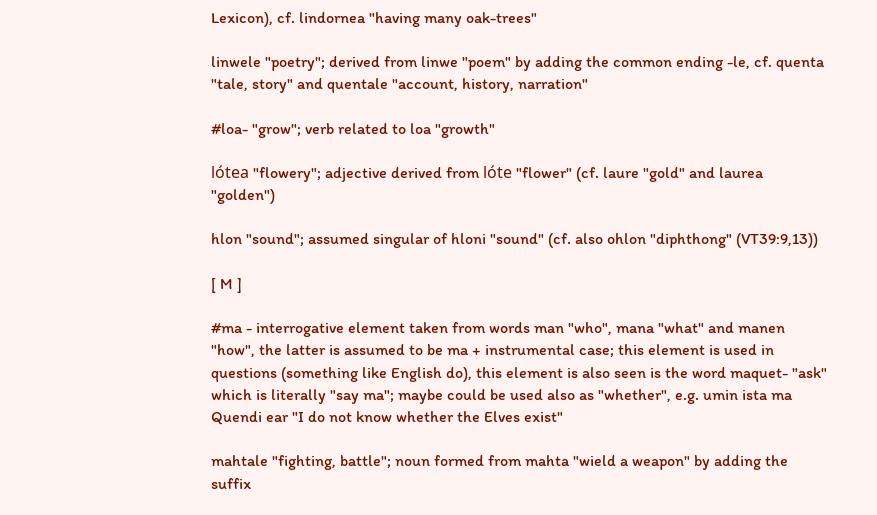Lexicon), cf. lindornea "having many oak-trees"

linwele "poetry"; derived from linwe "poem" by adding the common ending -le, cf. quenta "tale, story" and quentale "account, history, narration"

#loa- "grow"; verb related to loa "growth"

lótea "flowery"; adjective derived from lóte "flower" (cf. laure "gold" and laurea "golden")

hlon "sound"; assumed singular of hloni "sound" (cf. also ohlon "diphthong" (VT39:9,13))

[ M ]

#ma - interrogative element taken from words man "who", mana "what" and manen "how", the latter is assumed to be ma + instrumental case; this element is used in questions (something like English do), this element is also seen is the word maquet- "ask" which is literally "say ma"; maybe could be used also as "whether", e.g. umin ista ma Quendi ear "I do not know whether the Elves exist"

mahtale "fighting, battle"; noun formed from mahta "wield a weapon" by adding the suffix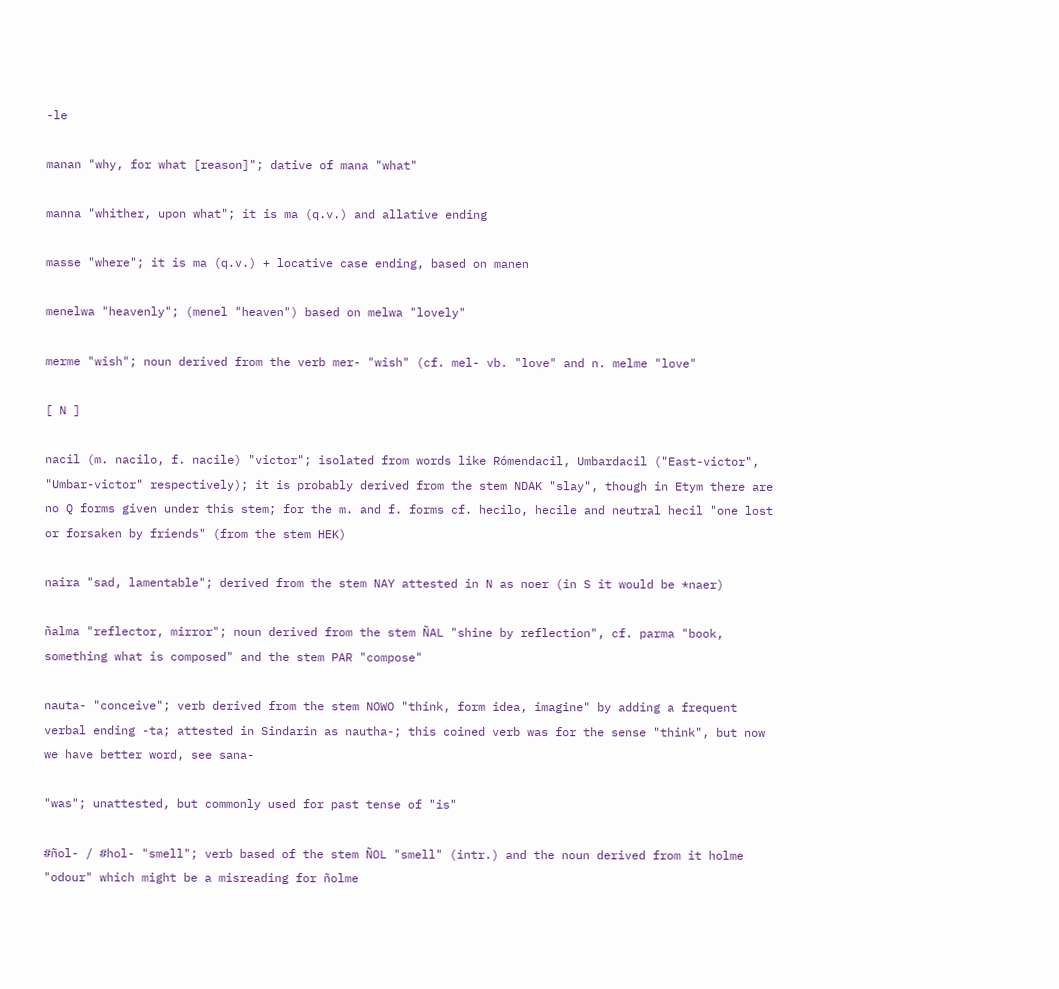-le

manan "why, for what [reason]"; dative of mana "what"

manna "whither, upon what"; it is ma (q.v.) and allative ending

masse "where"; it is ma (q.v.) + locative case ending, based on manen

menelwa "heavenly"; (menel "heaven") based on melwa "lovely"

merme "wish"; noun derived from the verb mer- "wish" (cf. mel- vb. "love" and n. melme "love"

[ N ]

nacil (m. nacilo, f. nacile) "victor"; isolated from words like Rómendacil, Umbardacil ("East-victor", "Umbar-victor" respectively); it is probably derived from the stem NDAK "slay", though in Etym there are no Q forms given under this stem; for the m. and f. forms cf. hecilo, hecile and neutral hecil "one lost or forsaken by friends" (from the stem HEK)

naira "sad, lamentable"; derived from the stem NAY attested in N as noer (in S it would be *naer)

ñalma "reflector, mirror"; noun derived from the stem ÑAL "shine by reflection", cf. parma "book, something what is composed" and the stem PAR "compose"

nauta- "conceive"; verb derived from the stem NOWO "think, form idea, imagine" by adding a frequent verbal ending -ta; attested in Sindarin as nautha-; this coined verb was for the sense "think", but now we have better word, see sana-

"was"; unattested, but commonly used for past tense of "is"

#ñol- / #hol- "smell"; verb based of the stem ÑOL "smell" (intr.) and the noun derived from it holme "odour" which might be a misreading for ñolme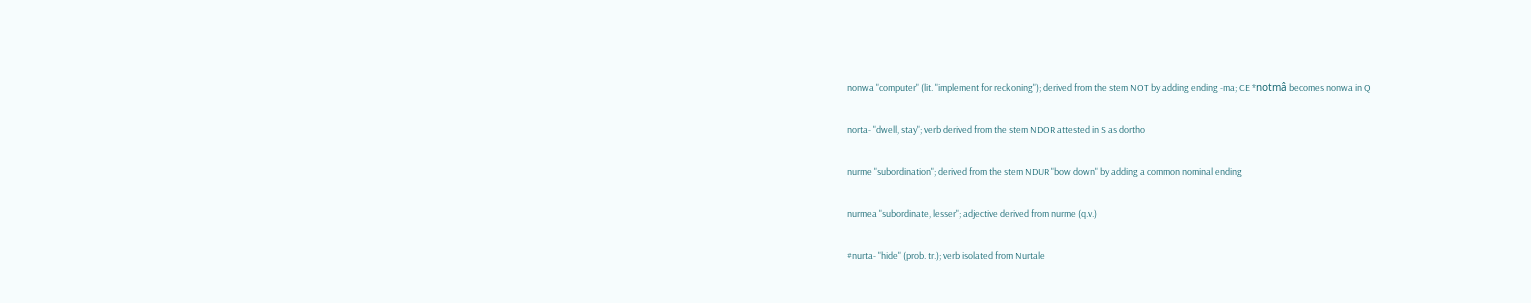nonwa "computer" (lit. "implement for reckoning"); derived from the stem NOT by adding ending -ma; CE *notmâ becomes nonwa in Q

norta- "dwell, stay"; verb derived from the stem NDOR attested in S as dortho

nurme "subordination"; derived from the stem NDUR "bow down" by adding a common nominal ending

nurmea "subordinate, lesser"; adjective derived from nurme (q.v.)

#nurta- "hide" (prob. tr.); verb isolated from Nurtale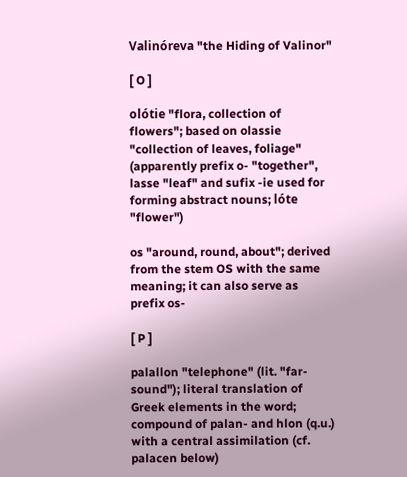Valinóreva "the Hiding of Valinor"

[ O ]

olótie "flora, collection of flowers"; based on olassie "collection of leaves, foliage" (apparently prefix o- "together", lasse "leaf" and sufix -ie used for forming abstract nouns; lóte "flower")

os "around, round, about"; derived from the stem OS with the same meaning; it can also serve as prefix os-

[ P ]

palallon "telephone" (lit. "far-sound"); literal translation of Greek elements in the word; compound of palan- and hlon (q.u.) with a central assimilation (cf. palacen below)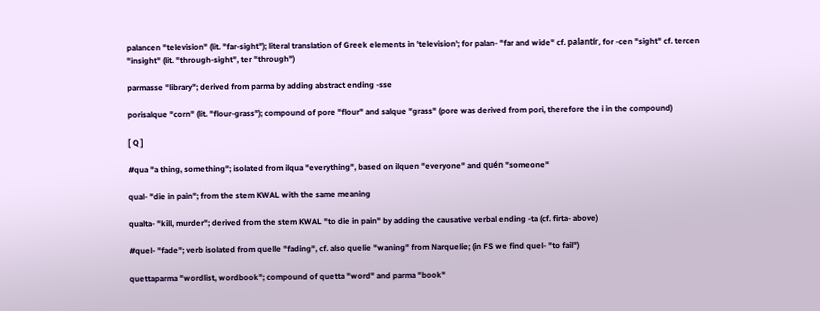palancen "television" (lit. "far-sight"); literal translation of Greek elements in 'television'; for palan- "far and wide" cf. palantír, for -cen "sight" cf. tercen "insight" (lit. "through-sight", ter "through")

parmasse "library"; derived from parma by adding abstract ending -sse

porisalque "corn" (lit. "flour-grass"); compound of pore "flour" and salque "grass" (pore was derived from pori, therefore the i in the compound)

[ Q ]

#qua "a thing, something"; isolated from ilqua "everything", based on ilquen "everyone" and quén "someone"

qual- "die in pain"; from the stem KWAL with the same meaning

qualta- "kill, murder"; derived from the stem KWAL "to die in pain" by adding the causative verbal ending -ta (cf. firta- above)

#quel- "fade"; verb isolated from quelle "fading", cf. also quelie "waning" from Narquelie; (in FS we find quel- "to fail")

quettaparma "wordlist, wordbook"; compound of quetta "word" and parma "book"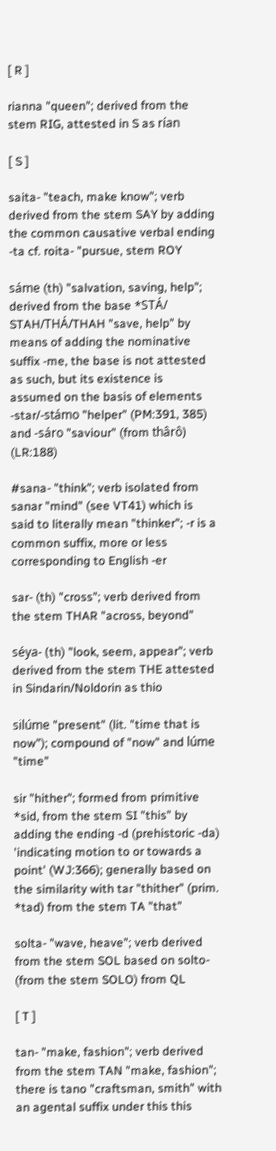[ R ]

rianna "queen"; derived from the stem RIG, attested in S as rían

[ S ]

saita- "teach, make know"; verb derived from the stem SAY by adding the common causative verbal ending -ta cf. roita- "pursue, stem ROY

sáme (th) "salvation, saving, help"; derived from the base *STÁ/ STAH/THÁ/THAH "save, help" by means of adding the nominative suffix -me, the base is not attested as such, but its existence is assumed on the basis of elements -star/-stámo "helper" (PM:391, 385) and -sáro "saviour" (from thârô) (LR:188)

#sana- "think"; verb isolated from sanar "mind" (see VT41) which is said to literally mean "thinker"; -r is a common suffix, more or less corresponding to English -er

sar- (th) "cross"; verb derived from the stem THAR "across, beyond"

séya- (th) "look, seem, appear"; verb derived from the stem THE attested in Sindarin/Noldorin as thio

silúme "present" (lit. "time that is now"); compound of "now" and lúme "time"

sir "hither"; formed from primitive *sid, from the stem SI "this" by adding the ending -d (prehistoric -da) 'indicating motion to or towards a point' (WJ:366); generally based on the similarity with tar "thither" (prim. *tad) from the stem TA "that"

solta- "wave, heave"; verb derived from the stem SOL based on solto- (from the stem SOLO) from QL

[ T ]

tan- "make, fashion"; verb derived from the stem TAN "make, fashion"; there is tano "craftsman, smith" with an agental suffix under this this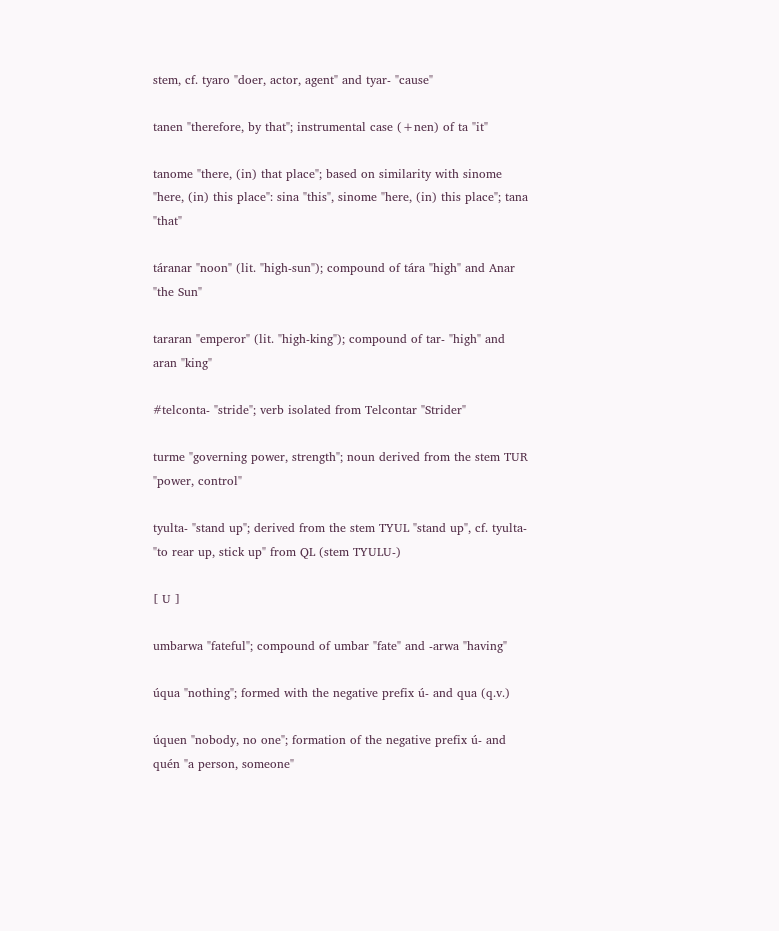stem, cf. tyaro "doer, actor, agent" and tyar- "cause"

tanen "therefore, by that"; instrumental case (+nen) of ta "it"

tanome "there, (in) that place"; based on similarity with sinome "here, (in) this place": sina "this", sinome "here, (in) this place"; tana "that"

táranar "noon" (lit. "high-sun"); compound of tára "high" and Anar "the Sun"

tararan "emperor" (lit. "high-king"); compound of tar- "high" and aran "king"

#telconta- "stride"; verb isolated from Telcontar "Strider"

turme "governing power, strength"; noun derived from the stem TUR "power, control"

tyulta- "stand up"; derived from the stem TYUL "stand up", cf. tyulta- "to rear up, stick up" from QL (stem TYULU-)

[ U ]

umbarwa "fateful"; compound of umbar "fate" and -arwa "having"

úqua "nothing"; formed with the negative prefix ú- and qua (q.v.)

úquen "nobody, no one"; formation of the negative prefix ú- and quén "a person, someone"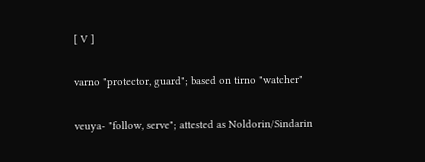[ V ]

varno "protector, guard"; based on tirno "watcher"

veuya- "follow, serve"; attested as Noldorin/Sindarin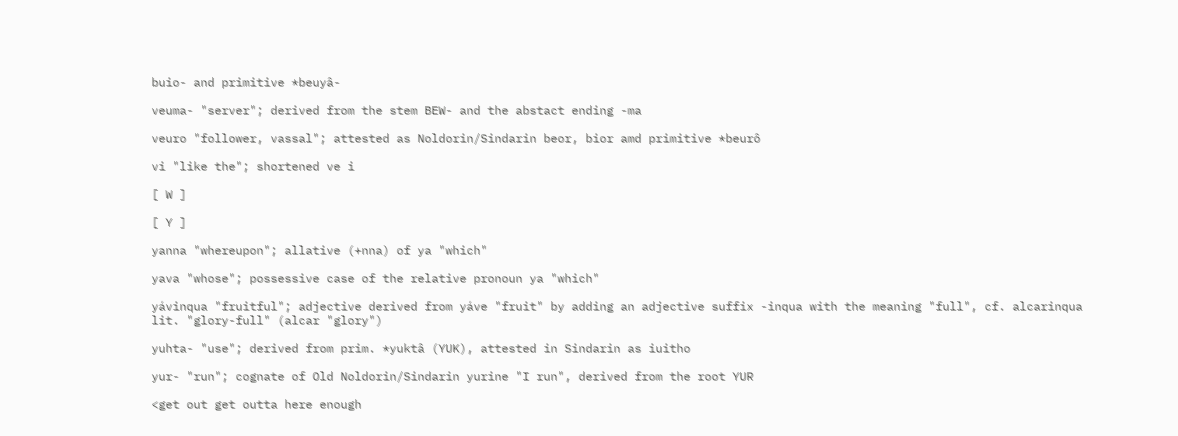buio- and primitive *beuyâ-

veuma- "server"; derived from the stem BEW- and the abstact ending -ma

veuro "follower, vassal"; attested as Noldorin/Sindarin beor, bior amd primitive *beurô

vi "like the"; shortened ve i

[ W ]

[ Y ]

yanna "whereupon"; allative (+nna) of ya "which"

yava "whose"; possessive case of the relative pronoun ya "which"

yávinqua "fruitful"; adjective derived from yáve "fruit" by adding an adjective suffix -inqua with the meaning "full", cf. alcarinqua lit. "glory-full" (alcar "glory")

yuhta- "use"; derived from prim. *yuktâ (YUK), attested in Sindarin as iuitho

yur- "run"; cognate of Old Noldorin/Sindarin yurine "I run", derived from the root YUR

<get out get outta here enough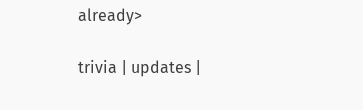already>

trivia | updates |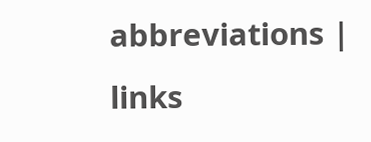abbreviations | links